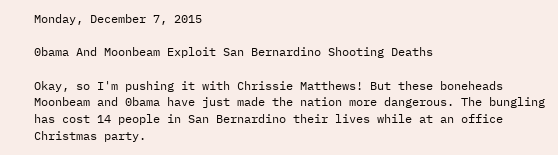Monday, December 7, 2015

0bama And Moonbeam Exploit San Bernardino Shooting Deaths

Okay, so I'm pushing it with Chrissie Matthews! But these boneheads Moonbeam and 0bama have just made the nation more dangerous. The bungling has cost 14 people in San Bernardino their lives while at an office Christmas party.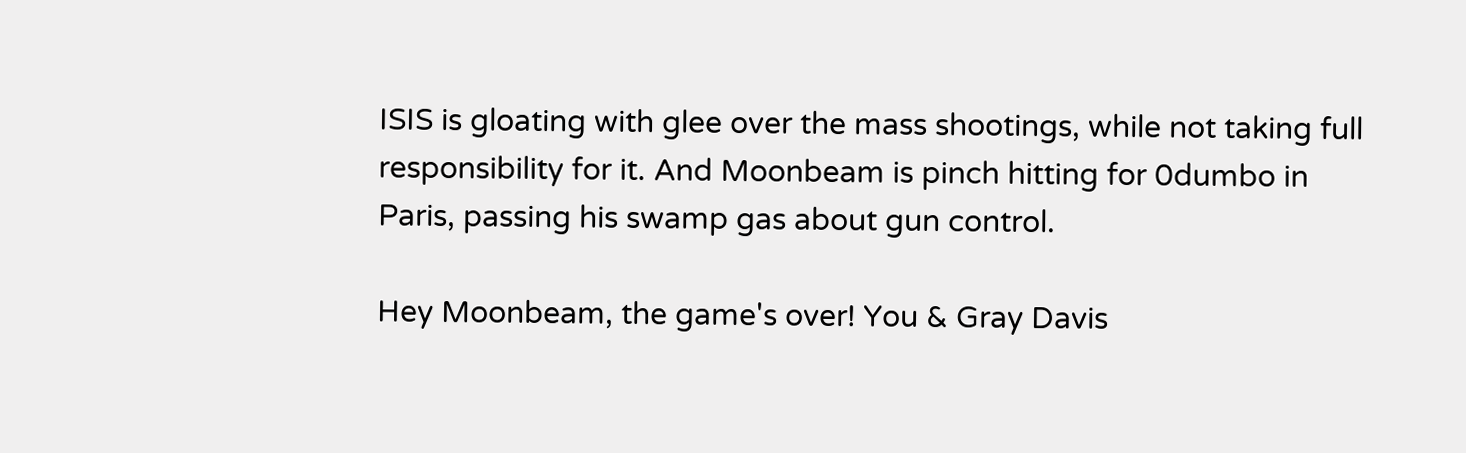ISIS is gloating with glee over the mass shootings, while not taking full responsibility for it. And Moonbeam is pinch hitting for 0dumbo in Paris, passing his swamp gas about gun control.

Hey Moonbeam, the game's over! You & Gray Davis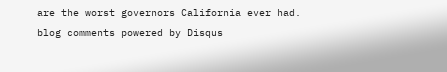are the worst governors California ever had.
blog comments powered by Disqus